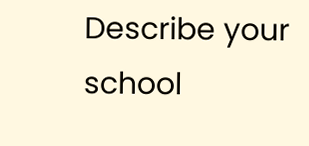Describe your school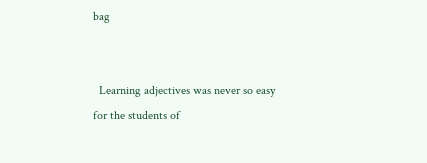bag


  Learning adjectives was never so easy for the students of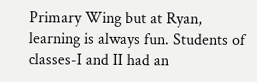Primary Wing but at Ryan, learning is always fun. Students of classes-I and II had an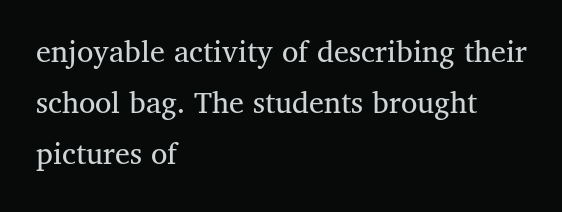enjoyable activity of describing their school bag. The students brought pictures of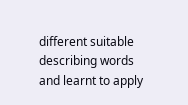different suitable describing words and learnt to apply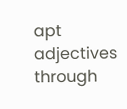apt adjectives through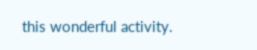this wonderful activity.